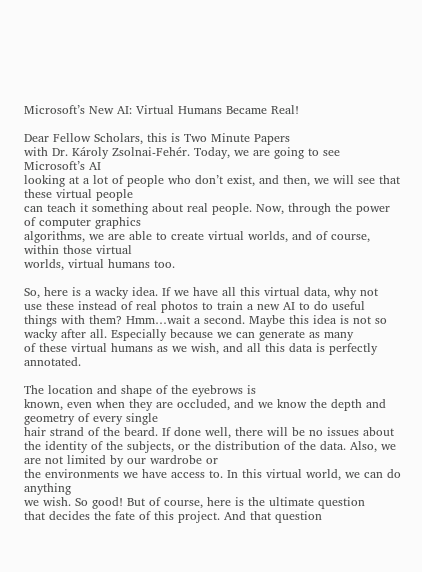Microsoft’s New AI: Virtual Humans Became Real!

Dear Fellow Scholars, this is Two Minute Papers
with Dr. Károly Zsolnai-Fehér. Today, we are going to see Microsoft’s AI
looking at a lot of people who don’t exist, and then, we will see that these virtual people
can teach it something about real people. Now, through the power of computer graphics
algorithms, we are able to create virtual worlds, and of course, within those virtual
worlds, virtual humans too.

So, here is a wacky idea. If we have all this virtual data, why not
use these instead of real photos to train a new AI to do useful things with them? Hmm…wait a second. Maybe this idea is not so wacky after all. Especially because we can generate as many
of these virtual humans as we wish, and all this data is perfectly annotated.

The location and shape of the eyebrows is
known, even when they are occluded, and we know the depth and geometry of every single
hair strand of the beard. If done well, there will be no issues about
the identity of the subjects, or the distribution of the data. Also, we are not limited by our wardrobe or
the environments we have access to. In this virtual world, we can do anything
we wish. So good! But of course, here is the ultimate question
that decides the fate of this project. And that question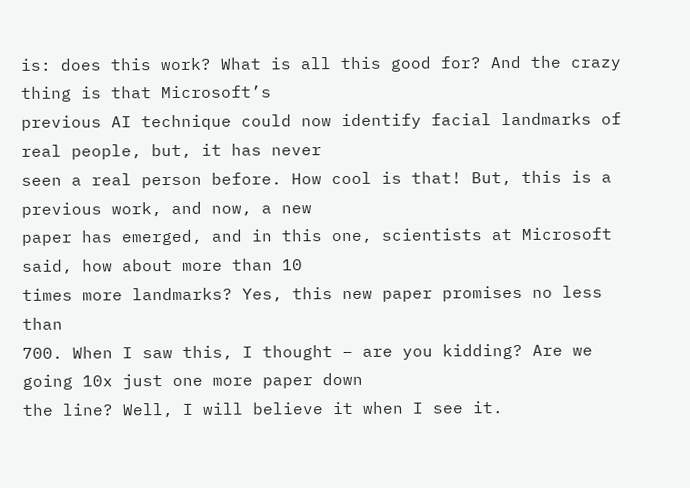is: does this work? What is all this good for? And the crazy thing is that Microsoft’s
previous AI technique could now identify facial landmarks of real people, but, it has never
seen a real person before. How cool is that! But, this is a previous work, and now, a new
paper has emerged, and in this one, scientists at Microsoft said, how about more than 10
times more landmarks? Yes, this new paper promises no less than
700. When I saw this, I thought – are you kidding? Are we going 10x just one more paper down
the line? Well, I will believe it when I see it.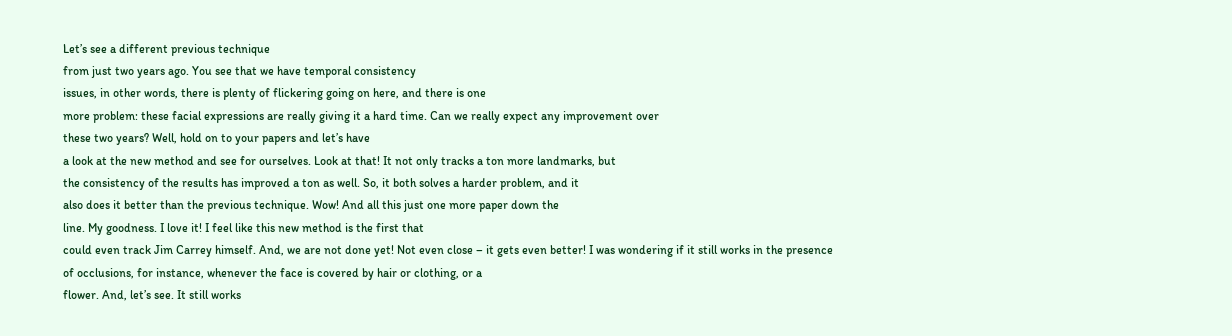Let’s see a different previous technique
from just two years ago. You see that we have temporal consistency
issues, in other words, there is plenty of flickering going on here, and there is one
more problem: these facial expressions are really giving it a hard time. Can we really expect any improvement over
these two years? Well, hold on to your papers and let’s have
a look at the new method and see for ourselves. Look at that! It not only tracks a ton more landmarks, but
the consistency of the results has improved a ton as well. So, it both solves a harder problem, and it
also does it better than the previous technique. Wow! And all this just one more paper down the
line. My goodness. I love it! I feel like this new method is the first that
could even track Jim Carrey himself. And, we are not done yet! Not even close – it gets even better! I was wondering if it still works in the presence
of occlusions, for instance, whenever the face is covered by hair or clothing, or a
flower. And, let’s see. It still works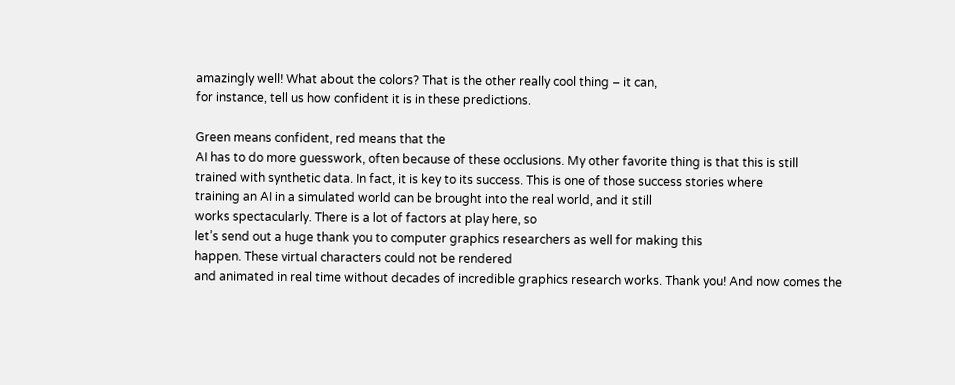amazingly well! What about the colors? That is the other really cool thing – it can,
for instance, tell us how confident it is in these predictions.

Green means confident, red means that the
AI has to do more guesswork, often because of these occlusions. My other favorite thing is that this is still
trained with synthetic data. In fact, it is key to its success. This is one of those success stories where
training an AI in a simulated world can be brought into the real world, and it still
works spectacularly. There is a lot of factors at play here, so
let’s send out a huge thank you to computer graphics researchers as well for making this
happen. These virtual characters could not be rendered
and animated in real time without decades of incredible graphics research works. Thank you! And now comes the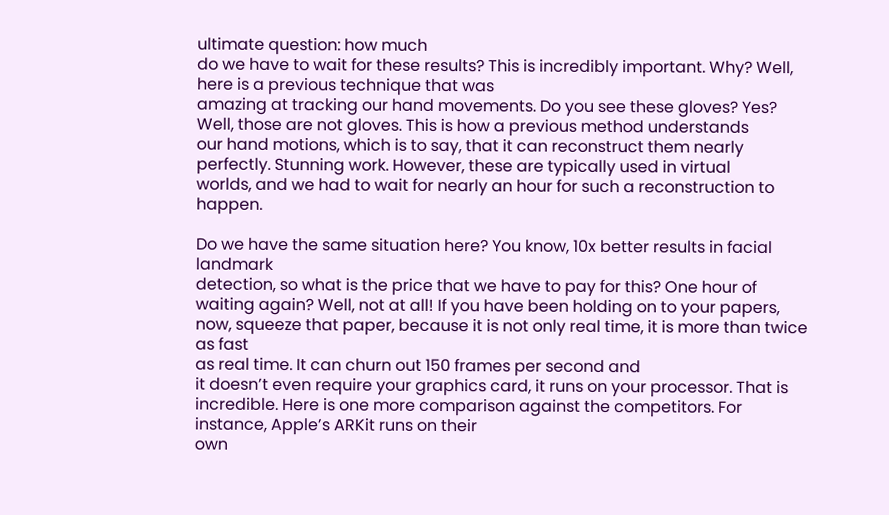ultimate question: how much
do we have to wait for these results? This is incredibly important. Why? Well, here is a previous technique that was
amazing at tracking our hand movements. Do you see these gloves? Yes? Well, those are not gloves. This is how a previous method understands
our hand motions, which is to say, that it can reconstruct them nearly perfectly. Stunning work. However, these are typically used in virtual
worlds, and we had to wait for nearly an hour for such a reconstruction to happen.

Do we have the same situation here? You know, 10x better results in facial landmark
detection, so what is the price that we have to pay for this? One hour of waiting again? Well, not at all! If you have been holding on to your papers,
now, squeeze that paper, because it is not only real time, it is more than twice as fast
as real time. It can churn out 150 frames per second and
it doesn’t even require your graphics card, it runs on your processor. That is incredible. Here is one more comparison against the competitors. For instance, Apple’s ARKit runs on their
own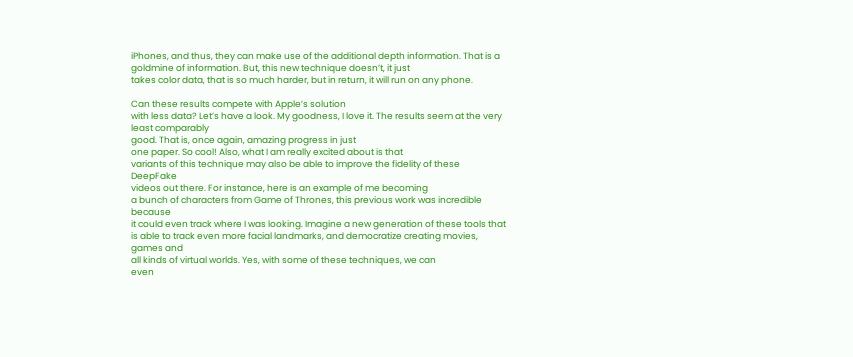iPhones, and thus, they can make use of the additional depth information. That is a goldmine of information. But, this new technique doesn’t, it just
takes color data, that is so much harder, but in return, it will run on any phone.

Can these results compete with Apple’s solution
with less data? Let’s have a look. My goodness, I love it. The results seem at the very least comparably
good. That is, once again, amazing progress in just
one paper. So cool! Also, what I am really excited about is that
variants of this technique may also be able to improve the fidelity of these DeepFake
videos out there. For instance, here is an example of me becoming
a bunch of characters from Game of Thrones, this previous work was incredible because
it could even track where I was looking. Imagine a new generation of these tools that
is able to track even more facial landmarks, and democratize creating movies, games and
all kinds of virtual worlds. Yes, with some of these techniques, we can
even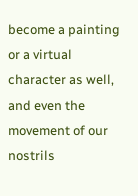become a painting or a virtual character as well, and even the movement of our nostrils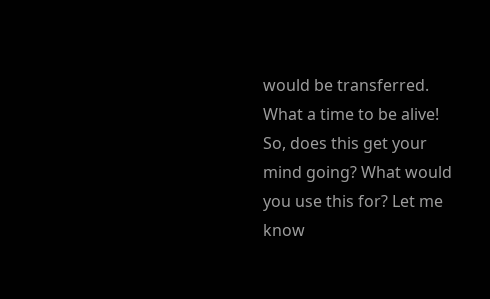would be transferred. What a time to be alive! So, does this get your mind going? What would you use this for? Let me know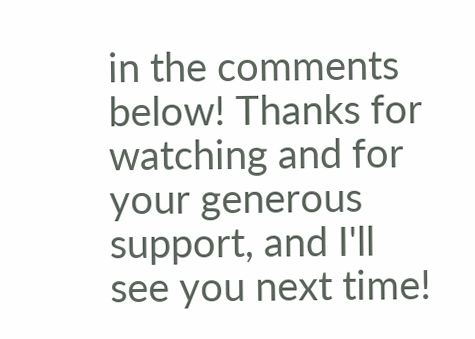in the comments below! Thanks for watching and for your generous
support, and I'll see you next time!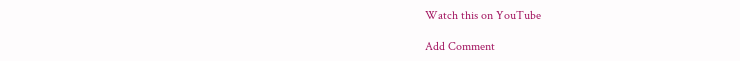Watch this on YouTube

Add Comment